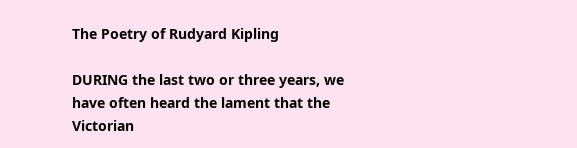The Poetry of Rudyard Kipling

DURING the last two or three years, we have often heard the lament that the Victorian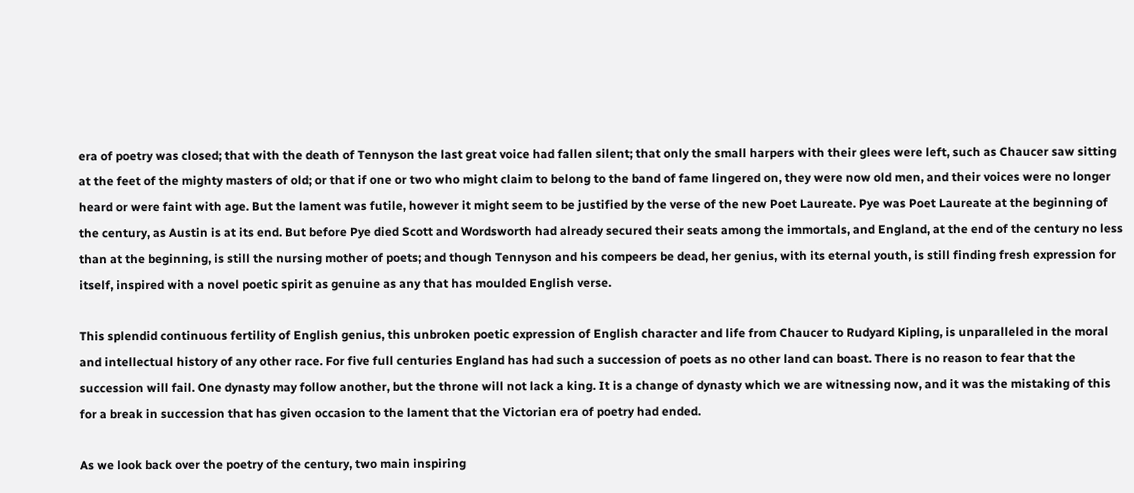era of poetry was closed; that with the death of Tennyson the last great voice had fallen silent; that only the small harpers with their glees were left, such as Chaucer saw sitting at the feet of the mighty masters of old; or that if one or two who might claim to belong to the band of fame lingered on, they were now old men, and their voices were no longer heard or were faint with age. But the lament was futile, however it might seem to be justified by the verse of the new Poet Laureate. Pye was Poet Laureate at the beginning of the century, as Austin is at its end. But before Pye died Scott and Wordsworth had already secured their seats among the immortals, and England, at the end of the century no less than at the beginning, is still the nursing mother of poets; and though Tennyson and his compeers be dead, her genius, with its eternal youth, is still finding fresh expression for itself, inspired with a novel poetic spirit as genuine as any that has moulded English verse.

This splendid continuous fertility of English genius, this unbroken poetic expression of English character and life from Chaucer to Rudyard Kipling, is unparalleled in the moral and intellectual history of any other race. For five full centuries England has had such a succession of poets as no other land can boast. There is no reason to fear that the succession will fail. One dynasty may follow another, but the throne will not lack a king. It is a change of dynasty which we are witnessing now, and it was the mistaking of this for a break in succession that has given occasion to the lament that the Victorian era of poetry had ended.

As we look back over the poetry of the century, two main inspiring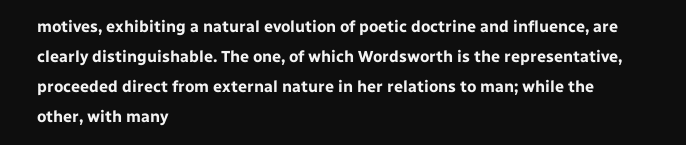motives, exhibiting a natural evolution of poetic doctrine and influence, are clearly distinguishable. The one, of which Wordsworth is the representative, proceeded direct from external nature in her relations to man; while the other, with many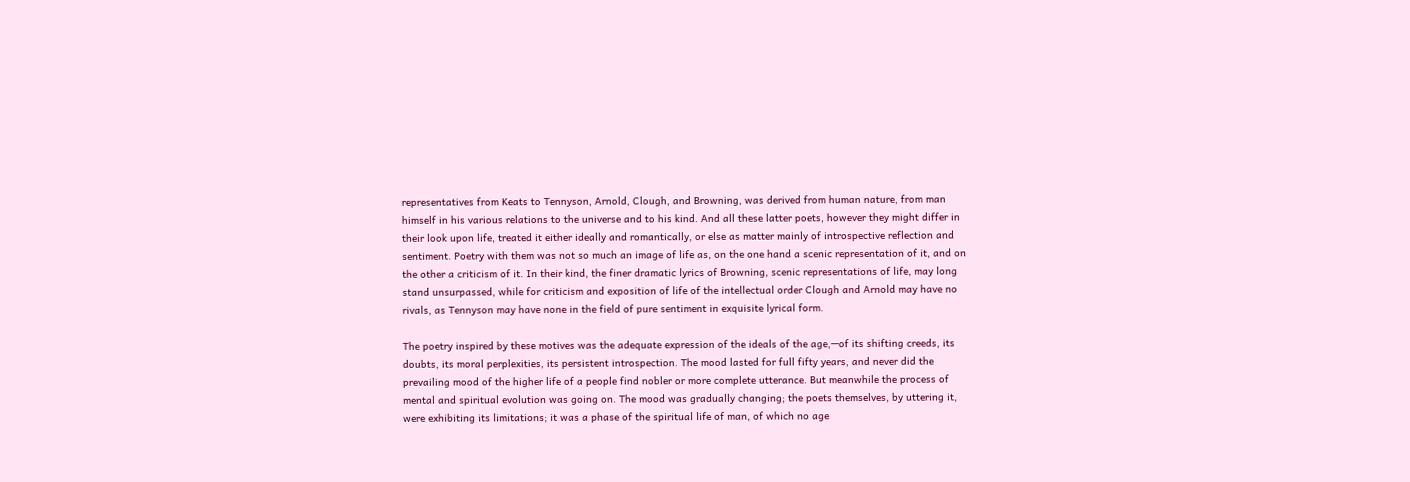representatives from Keats to Tennyson, Arnold, Clough, and Browning, was derived from human nature, from man himself in his various relations to the universe and to his kind. And all these latter poets, however they might differ in their look upon life, treated it either ideally and romantically, or else as matter mainly of introspective reflection and sentiment. Poetry with them was not so much an image of life as, on the one hand a scenic representation of it, and on the other a criticism of it. In their kind, the finer dramatic lyrics of Browning, scenic representations of life, may long stand unsurpassed, while for criticism and exposition of life of the intellectual order Clough and Arnold may have no rivals, as Tennyson may have none in the field of pure sentiment in exquisite lyrical form.

The poetry inspired by these motives was the adequate expression of the ideals of the age,—of its shifting creeds, its doubts, its moral perplexities, its persistent introspection. The mood lasted for full fifty years, and never did the prevailing mood of the higher life of a people find nobler or more complete utterance. But meanwhile the process of mental and spiritual evolution was going on. The mood was gradually changing; the poets themselves, by uttering it, were exhibiting its limitations; it was a phase of the spiritual life of man, of which no age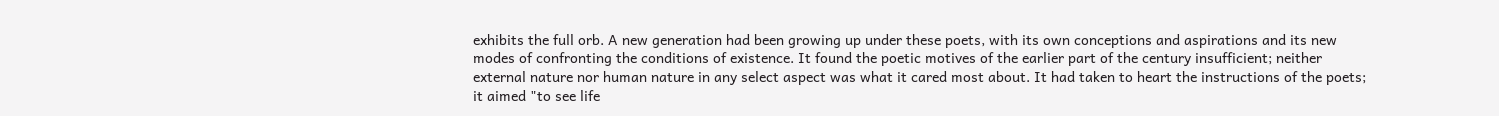exhibits the full orb. A new generation had been growing up under these poets, with its own conceptions and aspirations and its new modes of confronting the conditions of existence. It found the poetic motives of the earlier part of the century insufficient; neither external nature nor human nature in any select aspect was what it cared most about. It had taken to heart the instructions of the poets; it aimed "to see life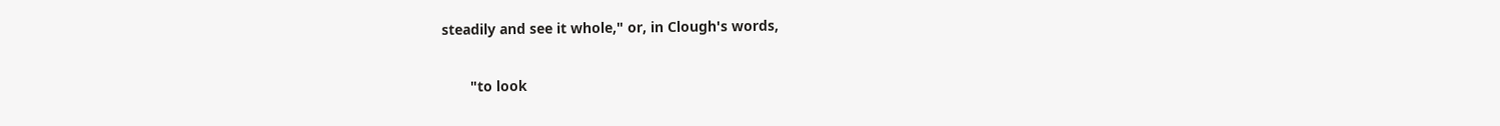steadily and see it whole," or, in Clough's words,

       "to look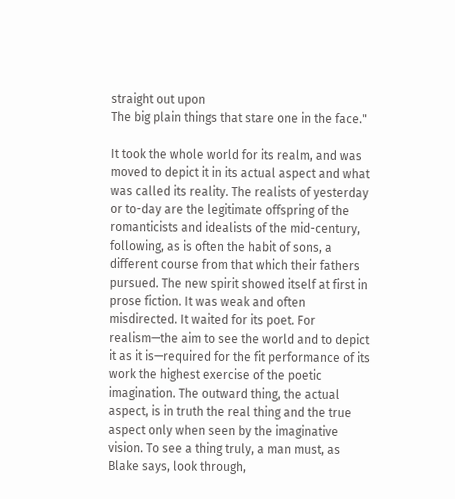straight out upon
The big plain things that stare one in the face."

It took the whole world for its realm, and was moved to depict it in its actual aspect and what was called its reality. The realists of yesterday or to-day are the legitimate offspring of the romanticists and idealists of the mid-century, following, as is often the habit of sons, a different course from that which their fathers pursued. The new spirit showed itself at first in prose fiction. It was weak and often misdirected. It waited for its poet. For realism—the aim to see the world and to depict it as it is—required for the fit performance of its work the highest exercise of the poetic imagination. The outward thing, the actual aspect, is in truth the real thing and the true aspect only when seen by the imaginative vision. To see a thing truly, a man must, as Blake says, look through,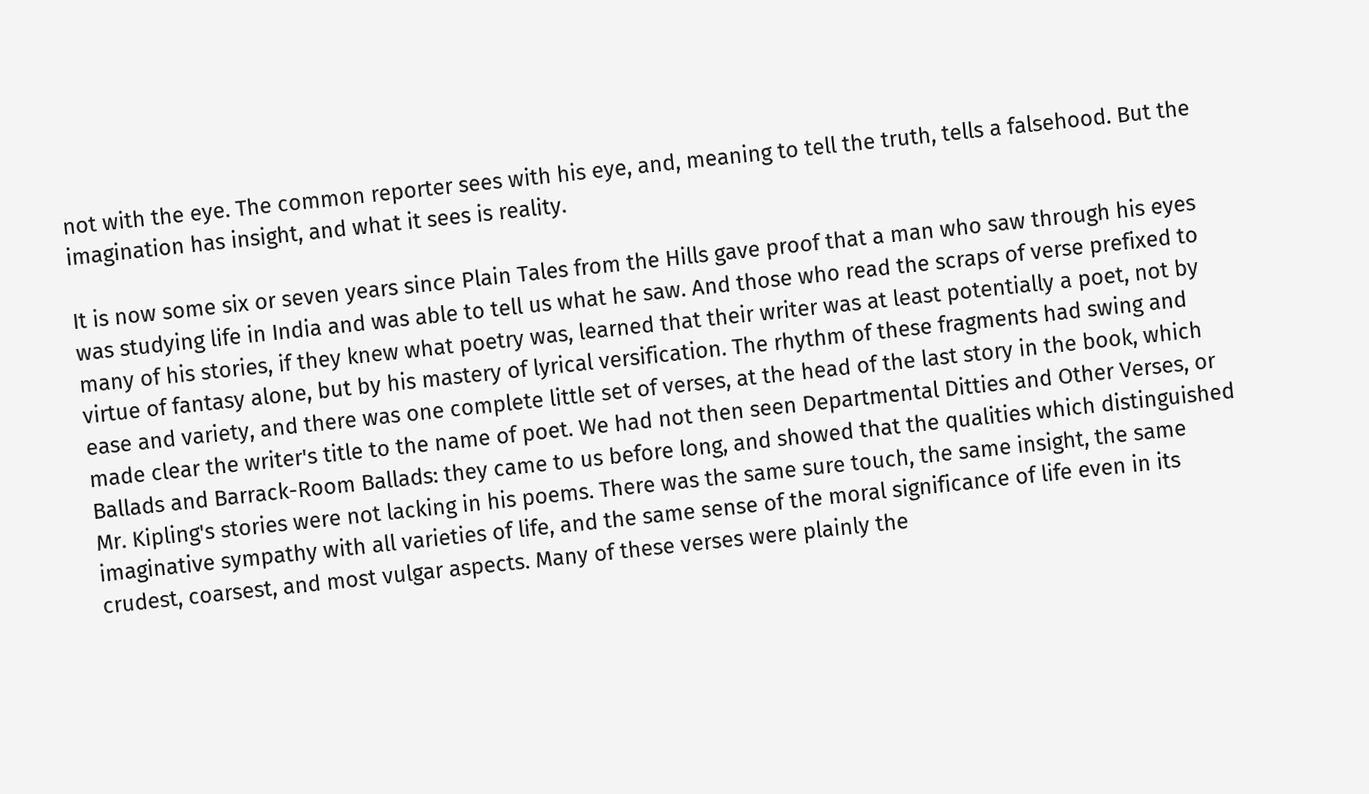not with the eye. The common reporter sees with his eye, and, meaning to tell the truth, tells a falsehood. But the imagination has insight, and what it sees is reality.

It is now some six or seven years since Plain Tales from the Hills gave proof that a man who saw through his eyes was studying life in India and was able to tell us what he saw. And those who read the scraps of verse prefixed to many of his stories, if they knew what poetry was, learned that their writer was at least potentially a poet, not by virtue of fantasy alone, but by his mastery of lyrical versification. The rhythm of these fragments had swing and ease and variety, and there was one complete little set of verses, at the head of the last story in the book, which made clear the writer's title to the name of poet. We had not then seen Departmental Ditties and Other Verses, or Ballads and Barrack-Room Ballads: they came to us before long, and showed that the qualities which distinguished Mr. Kipling's stories were not lacking in his poems. There was the same sure touch, the same insight, the same imaginative sympathy with all varieties of life, and the same sense of the moral significance of life even in its crudest, coarsest, and most vulgar aspects. Many of these verses were plainly the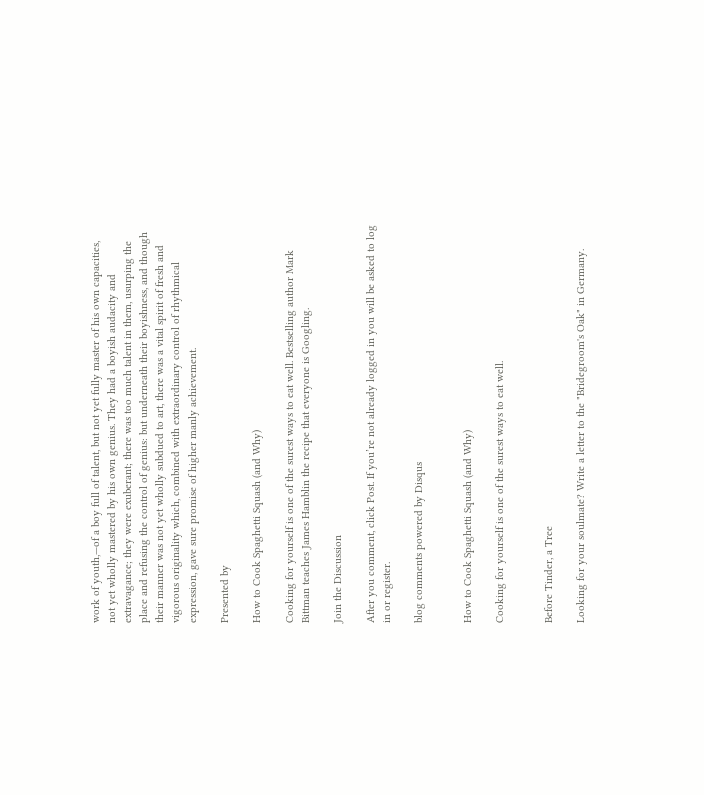work of youth,—of a boy full of talent, but not yet fully master of his own capacities, not yet wholly mastered by his own genius. They had a boyish audacity and extravagance; they were exuberant; there was too much talent in them, usurping the place and refusing the control of genius: but underneath their boyishness, and though their manner was not yet wholly subdued to art, there was a vital spirit of fresh and vigorous originality which, combined with extraordinary control of rhythmical expression, gave sure promise of higher manly achievement.

Presented by

How to Cook Spaghetti Squash (and Why)

Cooking for yourself is one of the surest ways to eat well. Bestselling author Mark Bittman teaches James Hamblin the recipe that everyone is Googling.

Join the Discussion

After you comment, click Post. If you’re not already logged in you will be asked to log in or register.

blog comments powered by Disqus


How to Cook Spaghetti Squash (and Why)

Cooking for yourself is one of the surest ways to eat well.


Before Tinder, a Tree

Looking for your soulmate? Write a letter to the "Bridegroom's Oak" in Germany.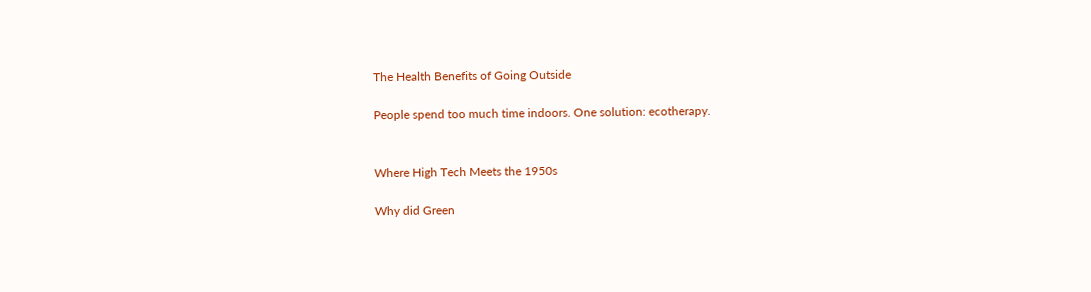The Health Benefits of Going Outside

People spend too much time indoors. One solution: ecotherapy.


Where High Tech Meets the 1950s

Why did Green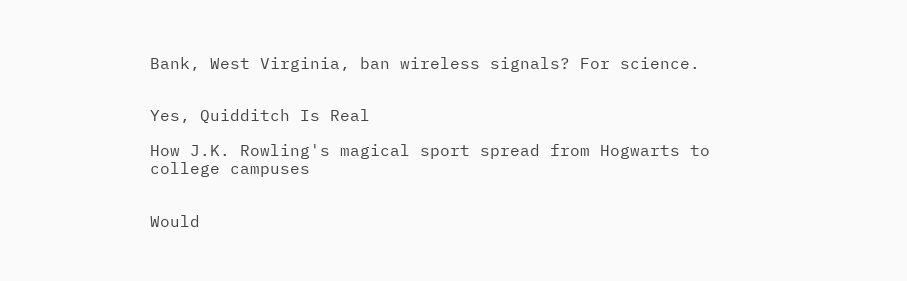Bank, West Virginia, ban wireless signals? For science.


Yes, Quidditch Is Real

How J.K. Rowling's magical sport spread from Hogwarts to college campuses


Would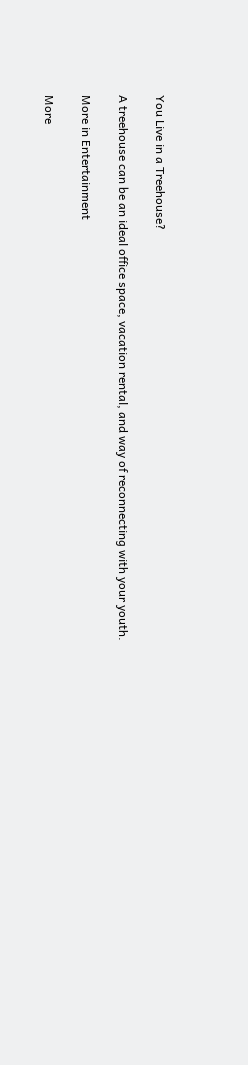You Live in a Treehouse?

A treehouse can be an ideal office space, vacation rental, and way of reconnecting with your youth.

More in Entertainment

More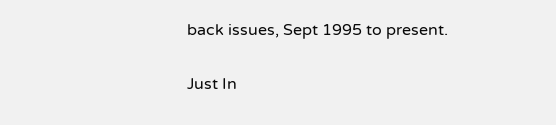back issues, Sept 1995 to present.

Just In